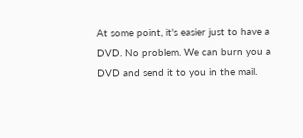At some point, it's easier just to have a DVD. No problem. We can burn you a DVD and send it to you in the mail.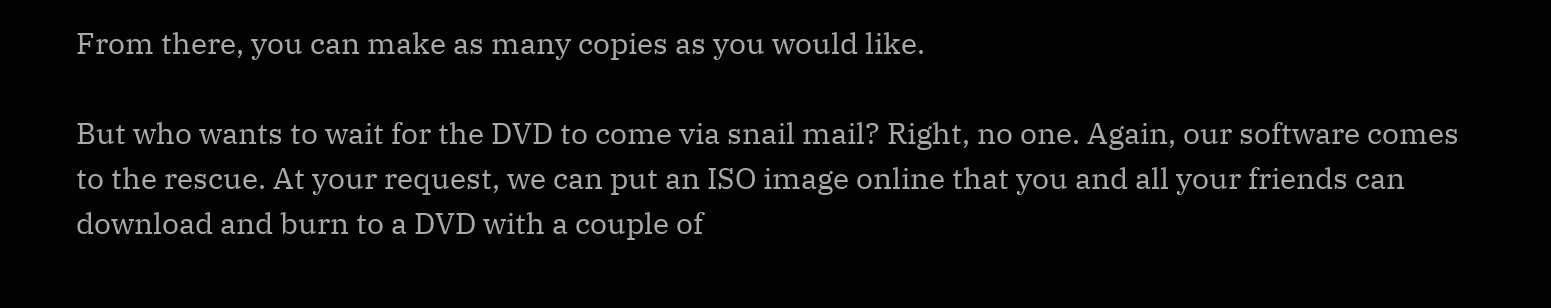From there, you can make as many copies as you would like.

But who wants to wait for the DVD to come via snail mail? Right, no one. Again, our software comes to the rescue. At your request, we can put an ISO image online that you and all your friends can download and burn to a DVD with a couple of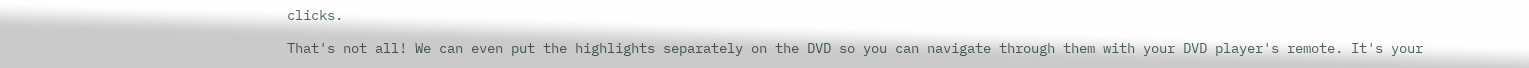clicks.

That's not all! We can even put the highlights separately on the DVD so you can navigate through them with your DVD player's remote. It's your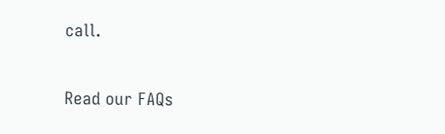call.

Read our FAQs